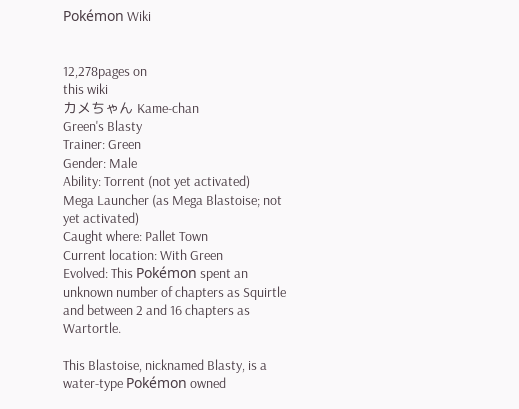Pokémon Wiki


12,278pages on
this wiki
カメちゃん Kame-chan
Green's Blasty
Trainer: Green
Gender: Male
Ability: Torrent (not yet activated)
Mega Launcher (as Mega Blastoise; not yet activated)
Caught where: Pallet Town
Current location: With Green
Evolved: This Pokémon spent an unknown number of chapters as Squirtle and between 2 and 16 chapters as Wartortle.

This Blastoise, nicknamed Blasty, is a water-type Pokémon owned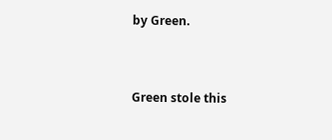by Green.


Green stole this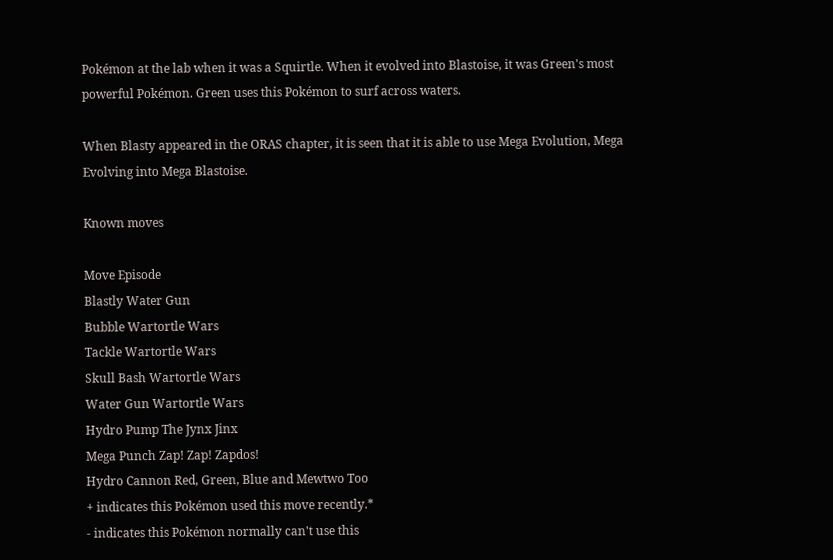Pokémon at the lab when it was a Squirtle. When it evolved into Blastoise, it was Green's most powerful Pokémon. Green uses this Pokémon to surf across waters.

When Blasty appeared in the ORAS chapter, it is seen that it is able to use Mega Evolution, Mega Evolving into Mega Blastoise.

Known moves

Move Episode
Blastly Water Gun
Bubble Wartortle Wars
Tackle Wartortle Wars
Skull Bash Wartortle Wars
Water Gun Wartortle Wars
Hydro Pump The Jynx Jinx
Mega Punch Zap! Zap! Zapdos!
Hydro Cannon Red, Green, Blue and Mewtwo Too
+ indicates this Pokémon used this move recently.*
- indicates this Pokémon normally can't use this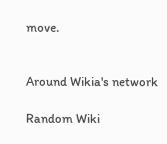move.


Around Wikia's network

Random Wiki